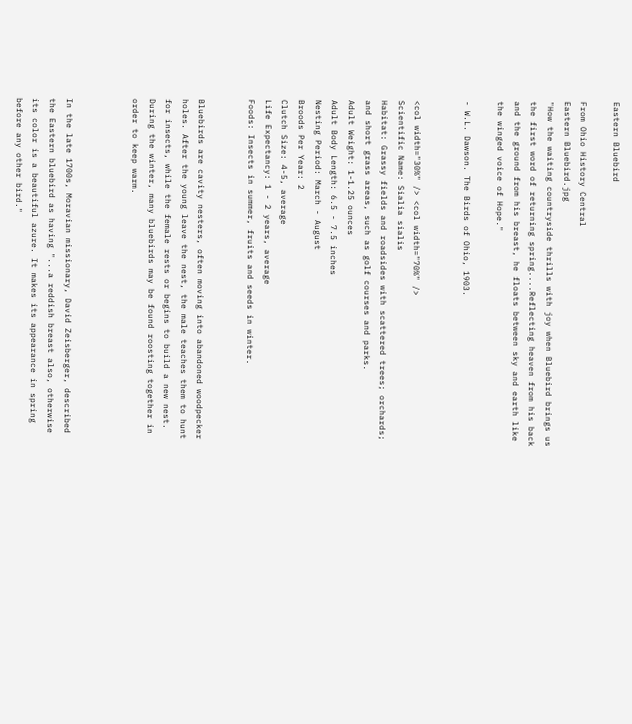Eastern Bluebird

From Ohio History Central
Eastern Bluebird.jpg
"How the waiting countryside thrills with joy when Bluebird brings us the first word of returning spring....Reflecting heaven from his back and the ground from his breast, he floats between sky and earth like the winged voice of Hope."

- W.L. Dawson. The Birds of Ohio, 1903.


<col width="30%" /> <col width="70%" />
Scientific Name: Sialia sialis
Habitat: Grassy fields and roadsides with scattered trees; orchards; and short grass areas, such as golf courses and parks.
Adult Weight: 1-1.25 ounces
Adult Body Length: 6.5 - 7.5 inches
Nesting Period: March - August
Broods Per Year: 2
Clutch Size: 4-5, average
Life Expectancy: 1 - 2 years, average
Foods: Insects in summer, fruits and seeds in winter.


Bluebirds are cavity nesters, often moving into abandoned woodpecker holes. After the young leave the nest, the male teaches them to hunt for insects, while the female rests or begins to build a new nest. During the winter, many bluebirds may be found roosting together in order to keep warm.



In the late 1700s, Moravian missionary, David Zeisberger, described the Eastern bluebird as having "...a reddish breast also, otherwise its color is a beautiful azure. It makes its appearance in spring before any other bird."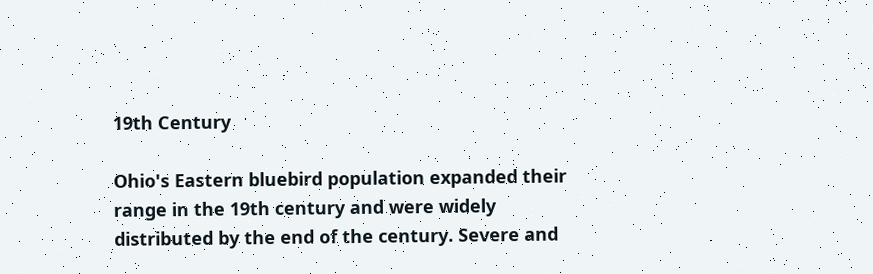19th Century

Ohio's Eastern bluebird population expanded their range in the 19th century and were widely distributed by the end of the century. Severe and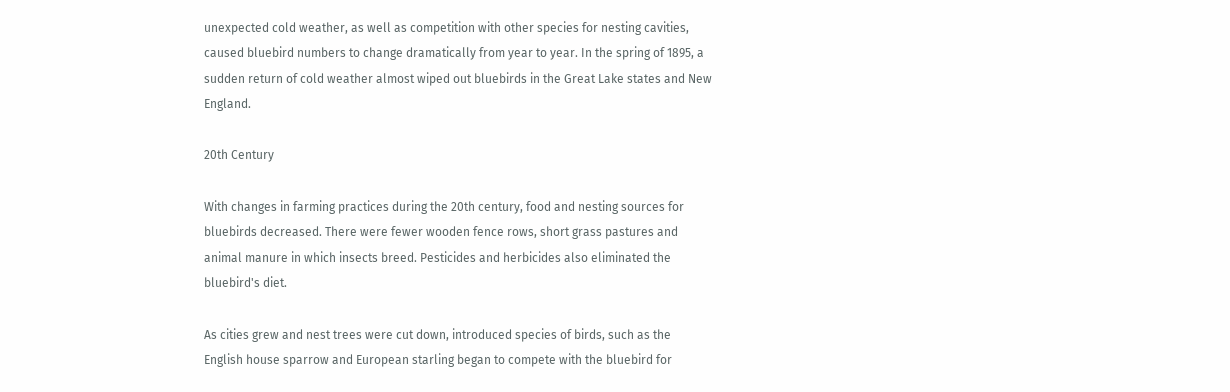unexpected cold weather, as well as competition with other species for nesting cavities, caused bluebird numbers to change dramatically from year to year. In the spring of 1895, a sudden return of cold weather almost wiped out bluebirds in the Great Lake states and New England.

20th Century

With changes in farming practices during the 20th century, food and nesting sources for bluebirds decreased. There were fewer wooden fence rows, short grass pastures and animal manure in which insects breed. Pesticides and herbicides also eliminated the bluebird's diet.

As cities grew and nest trees were cut down, introduced species of birds, such as the English house sparrow and European starling began to compete with the bluebird for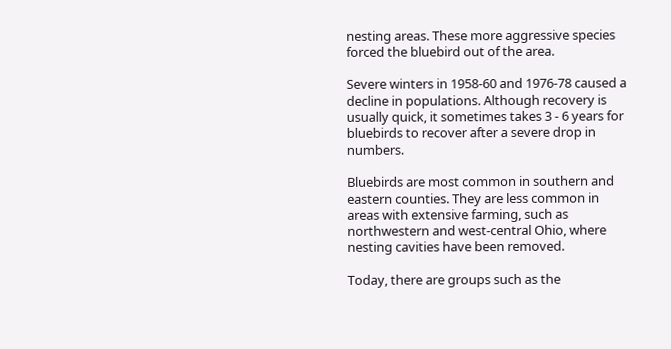nesting areas. These more aggressive species forced the bluebird out of the area.

Severe winters in 1958-60 and 1976-78 caused a decline in populations. Although recovery is usually quick, it sometimes takes 3 - 6 years for bluebirds to recover after a severe drop in numbers.

Bluebirds are most common in southern and eastern counties. They are less common in areas with extensive farming, such as northwestern and west-central Ohio, where nesting cavities have been removed.

Today, there are groups such as the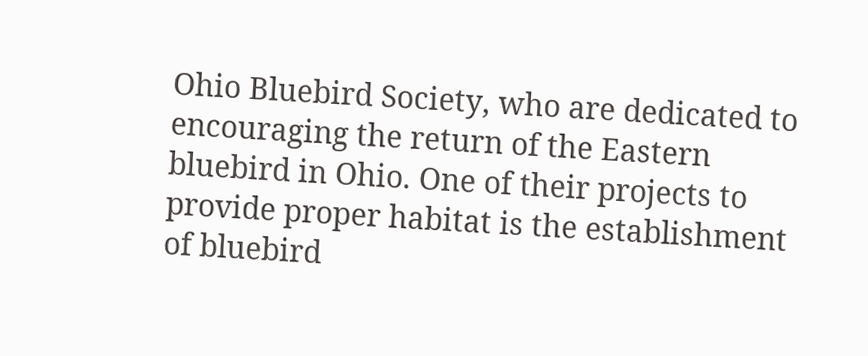Ohio Bluebird Society, who are dedicated to encouraging the return of the Eastern bluebird in Ohio. One of their projects to provide proper habitat is the establishment of bluebird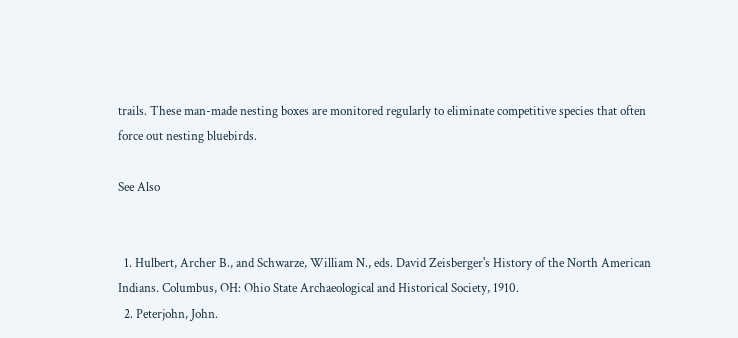trails. These man-made nesting boxes are monitored regularly to eliminate competitive species that often force out nesting bluebirds.

See Also


  1. Hulbert, Archer B., and Schwarze, William N., eds. David Zeisberger's History of the North American Indians. Columbus, OH: Ohio State Archaeological and Historical Society, 1910.
  2. Peterjohn, John.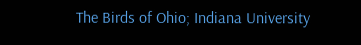The Birds of Ohio; Indiana University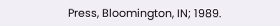Press, Bloomington, IN; 1989.